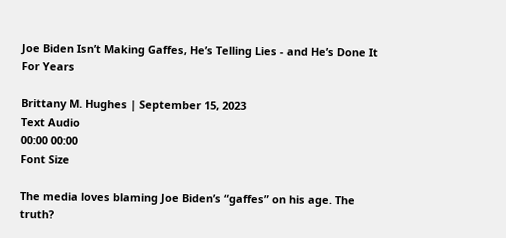Joe Biden Isn’t Making Gaffes, He’s Telling Lies - and He’s Done It For Years

Brittany M. Hughes | September 15, 2023
Text Audio
00:00 00:00
Font Size

The media loves blaming Joe Biden’s “gaffes” on his age. The truth?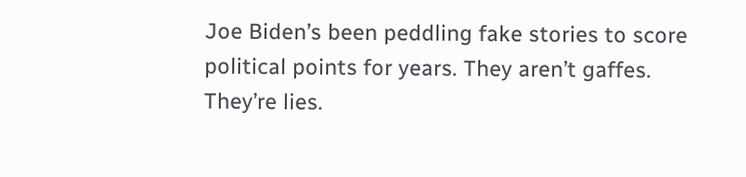Joe Biden’s been peddling fake stories to score political points for years. They aren’t gaffes. They’re lies.